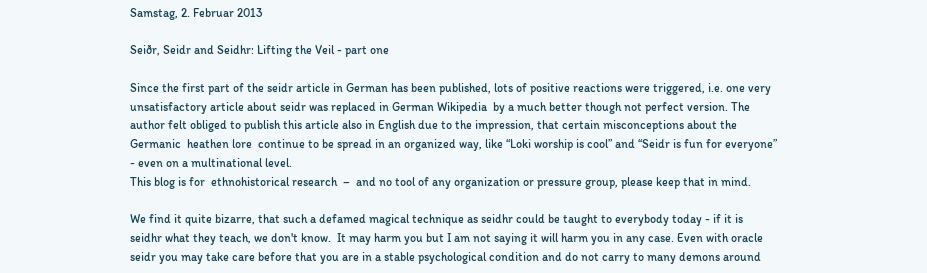Samstag, 2. Februar 2013

Seiðr, Seidr and Seidhr: Lifting the Veil - part one

Since the first part of the seidr article in German has been published, lots of positive reactions were triggered, i.e. one very unsatisfactory article about seidr was replaced in German Wikipedia  by a much better though not perfect version. The author felt obliged to publish this article also in English due to the impression, that certain misconceptions about the Germanic  heathen lore  continue to be spread in an organized way, like “Loki worship is cool” and “Seidr is fun for everyone” - even on a multinational level.
This blog is for  ethnohistorical research  –  and no tool of any organization or pressure group, please keep that in mind.

We find it quite bizarre, that such a defamed magical technique as seidhr could be taught to everybody today - if it is seidhr what they teach, we don't know.  It may harm you but I am not saying it will harm you in any case. Even with oracle seidr you may take care before that you are in a stable psychological condition and do not carry to many demons around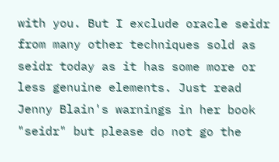with you. But I exclude oracle seidr from many other techniques sold as seidr today as it has some more or less genuine elements. Just read Jenny Blain's warnings in her book "seidr" but please do not go the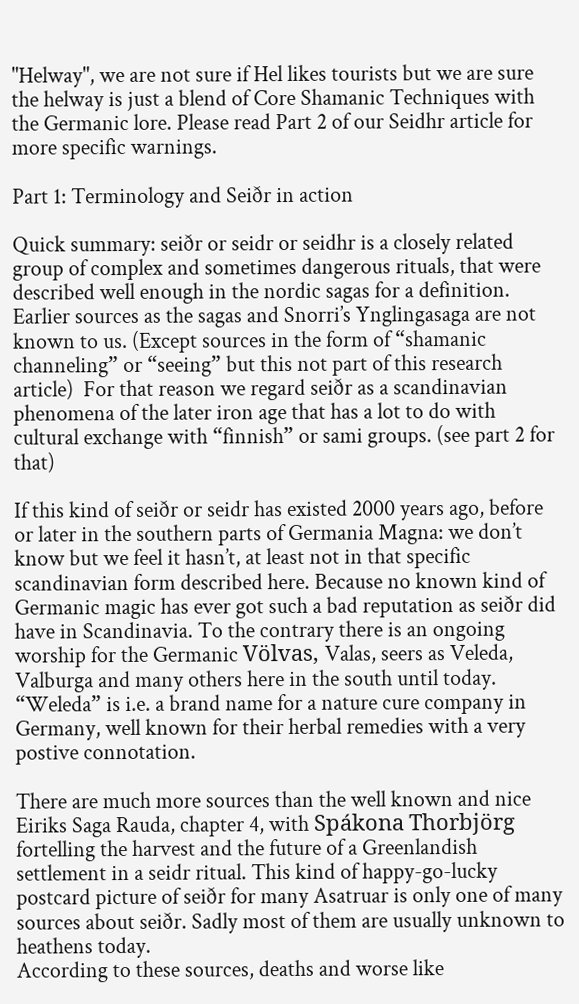"Helway", we are not sure if Hel likes tourists but we are sure the helway is just a blend of Core Shamanic Techniques with the Germanic lore. Please read Part 2 of our Seidhr article for more specific warnings.

Part 1: Terminology and Seiðr in action

Quick summary: seiðr or seidr or seidhr is a closely related group of complex and sometimes dangerous rituals, that were described well enough in the nordic sagas for a definition. Earlier sources as the sagas and Snorri’s Ynglingasaga are not known to us. (Except sources in the form of “shamanic channeling” or “seeing” but this not part of this research article)  For that reason we regard seiðr as a scandinavian phenomena of the later iron age that has a lot to do with cultural exchange with “finnish” or sami groups. (see part 2 for that)

If this kind of seiðr or seidr has existed 2000 years ago, before or later in the southern parts of Germania Magna: we don’t know but we feel it hasn’t, at least not in that specific scandinavian form described here. Because no known kind of Germanic magic has ever got such a bad reputation as seiðr did have in Scandinavia. To the contrary there is an ongoing worship for the Germanic Völvas, Valas, seers as Veleda, Valburga and many others here in the south until today. “Weleda” is i.e. a brand name for a nature cure company in Germany, well known for their herbal remedies with a very postive connotation.

There are much more sources than the well known and nice Eiriks Saga Rauda, chapter 4, with Spákona Thorbjörg fortelling the harvest and the future of a Greenlandish settlement in a seidr ritual. This kind of happy-go-lucky postcard picture of seiðr for many Asatruar is only one of many sources about seiðr. Sadly most of them are usually unknown to heathens today.
According to these sources, deaths and worse like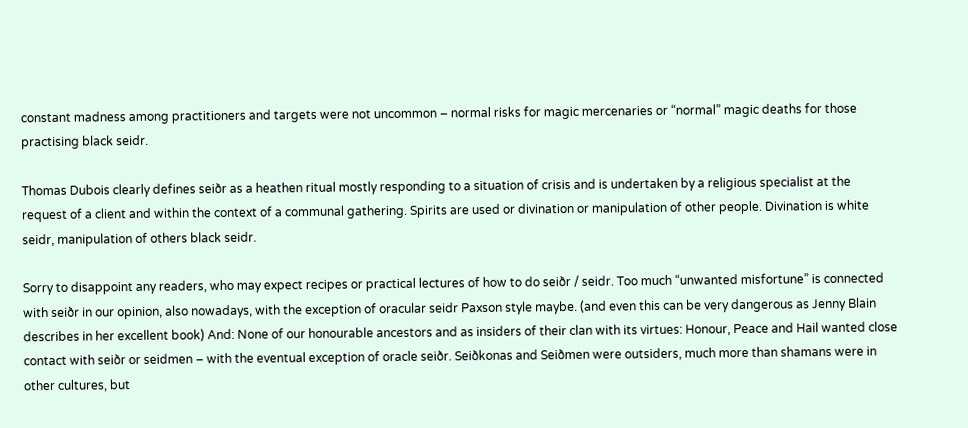constant madness among practitioners and targets were not uncommon – normal risks for magic mercenaries or “normal” magic deaths for those practising black seidr.

Thomas Dubois clearly defines seiðr as a heathen ritual mostly responding to a situation of crisis and is undertaken by a religious specialist at the request of a client and within the context of a communal gathering. Spirits are used or divination or manipulation of other people. Divination is white seidr, manipulation of others black seidr.

Sorry to disappoint any readers, who may expect recipes or practical lectures of how to do seiðr / seidr. Too much “unwanted misfortune” is connected with seiðr in our opinion, also nowadays, with the exception of oracular seidr Paxson style maybe. (and even this can be very dangerous as Jenny Blain describes in her excellent book) And: None of our honourable ancestors and as insiders of their clan with its virtues: Honour, Peace and Hail wanted close contact with seiðr or seidmen – with the eventual exception of oracle seiðr. Seiðkonas and Seiðmen were outsiders, much more than shamans were in other cultures, but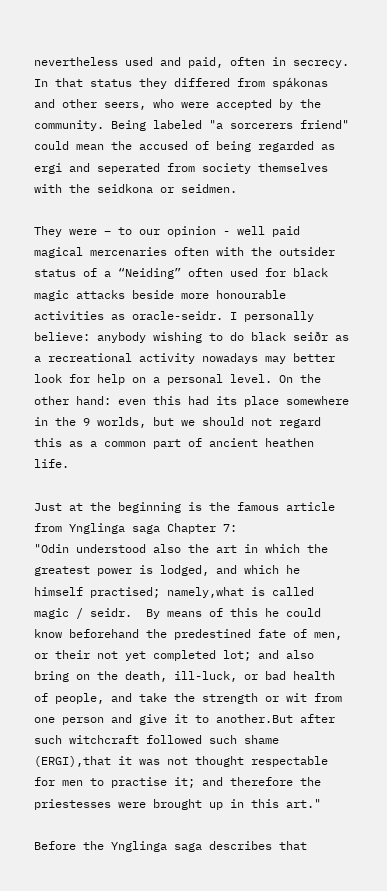nevertheless used and paid, often in secrecy. In that status they differed from spákonas and other seers, who were accepted by the community. Being labeled "a sorcerers friend" could mean the accused of being regarded as ergi and seperated from society themselves with the seidkona or seidmen.

They were – to our opinion - well paid magical mercenaries often with the outsider status of a “Neiding” often used for black magic attacks beside more honourable activities as oracle-seidr. I personally believe: anybody wishing to do black seiðr as a recreational activity nowadays may better look for help on a personal level. On the other hand: even this had its place somewhere in the 9 worlds, but we should not regard this as a common part of ancient heathen life.

Just at the beginning is the famous article from Ynglinga saga Chapter 7:
"Odin understood also the art in which the greatest power is lodged, and which he himself practised; namely,what is called magic / seidr.  By means of this he could know beforehand the predestined fate of men, or their not yet completed lot; and also bring on the death, ill-luck, or bad health of people, and take the strength or wit from one person and give it to another.But after such witchcraft followed such shame (ERGI),that it was not thought respectable for men to practise it; and therefore the priestesses were brought up in this art."

Before the Ynglinga saga describes that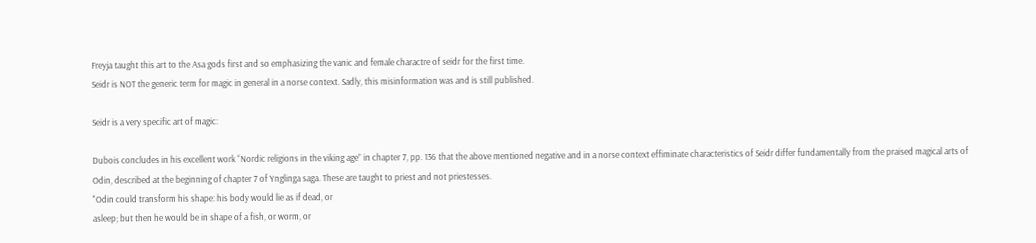Freyja taught this art to the Asa gods first and so emphasizing the vanic and female charactre of seidr for the first time.
Seidr is NOT the generic term for magic in general in a norse context. Sadly, this misinformation was and is still published.

Seidr is a very specific art of magic:

Dubois concludes in his excellent work “Nordic religions in the viking age” in chapter 7, pp. 136 that the above mentioned negative and in a norse context effiminate characteristics of Seidr differ fundamentally from the praised magical arts of Odin, described at the beginning of chapter 7 of Ynglinga saga. These are taught to priest and not priestesses.
"Odin could transform his shape: his body would lie as if dead, or
asleep; but then he would be in shape of a fish, or worm, or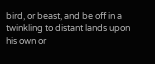bird, or beast, and be off in a twinkling to distant lands upon
his own or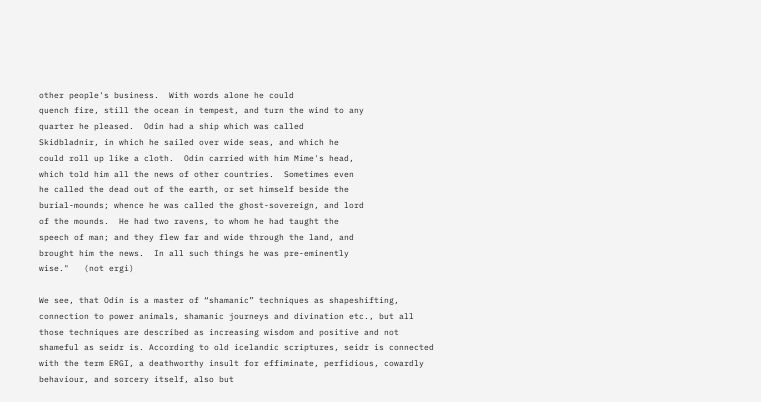other people's business.  With words alone he could
quench fire, still the ocean in tempest, and turn the wind to any
quarter he pleased.  Odin had a ship which was called
Skidbladnir, in which he sailed over wide seas, and which he
could roll up like a cloth.  Odin carried with him Mime's head,
which told him all the news of other countries.  Sometimes even
he called the dead out of the earth, or set himself beside the
burial-mounds; whence he was called the ghost-sovereign, and lord
of the mounds.  He had two ravens, to whom he had taught the
speech of man; and they flew far and wide through the land, and
brought him the news.  In all such things he was pre-eminently
wise."   (not ergi)

We see, that Odin is a master of “shamanic” techniques as shapeshifting, connection to power animals, shamanic journeys and divination etc., but all those techniques are described as increasing wisdom and positive and not shameful as seidr is. According to old icelandic scriptures, seidr is connected with the term ERGI, a deathworthy insult for effiminate, perfidious, cowardly behaviour, and sorcery itself, also but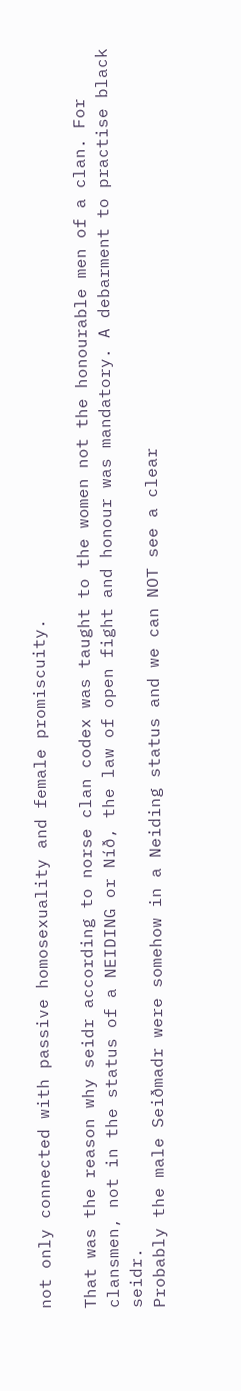not only connected with passive homosexuality and female promiscuity.

That was the reason why seidr according to norse clan codex was taught to the women not the honourable men of a clan. For clansmen, not in the status of a NEIDING or Níð, the law of open fight and honour was mandatory. A debarment to practise black seidr.
Probably the male Seiðmadr were somehow in a Neiding status and we can NOT see a clear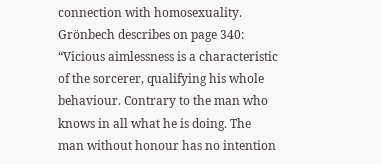connection with homosexuality. Grönbech describes on page 340: “Vicious aimlessness is a characteristic of the sorcerer, qualifying his whole behaviour. Contrary to the man who knows in all what he is doing. The man without honour has no intention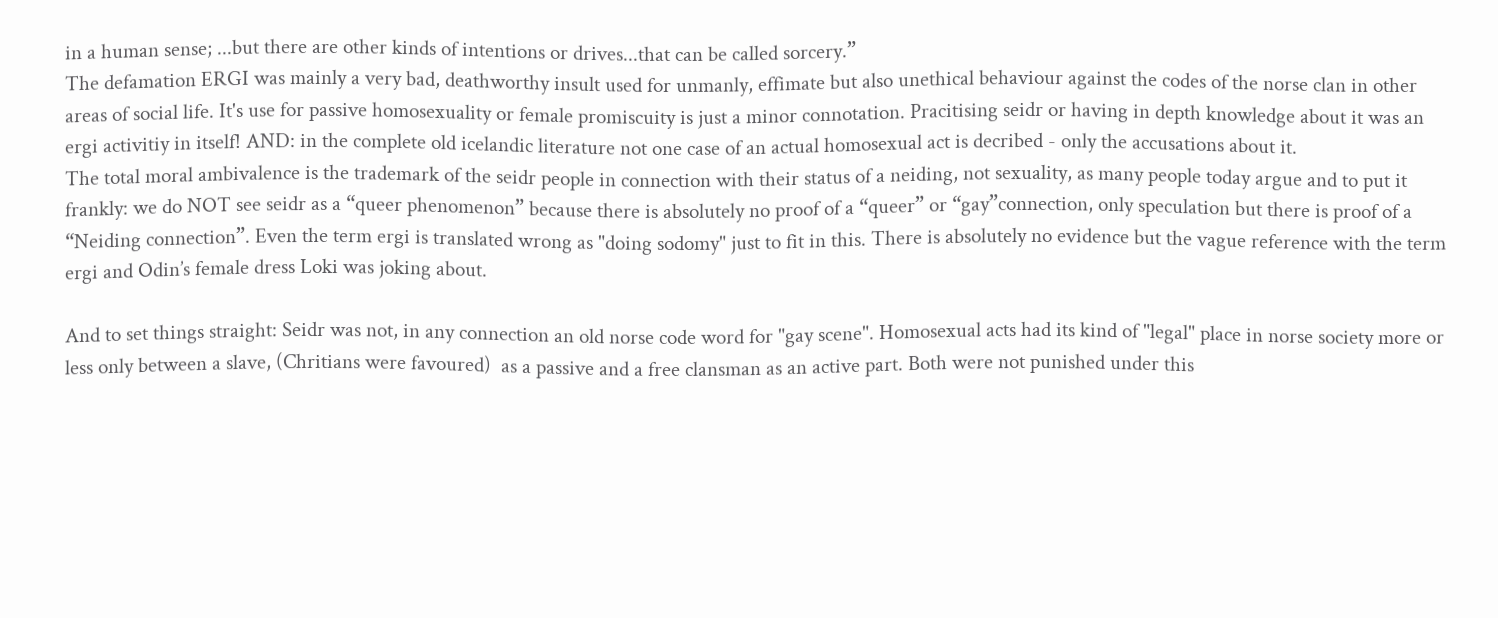in a human sense; ...but there are other kinds of intentions or drives...that can be called sorcery.”
The defamation ERGI was mainly a very bad, deathworthy insult used for unmanly, effimate but also unethical behaviour against the codes of the norse clan in other areas of social life. It's use for passive homosexuality or female promiscuity is just a minor connotation. Pracitising seidr or having in depth knowledge about it was an ergi activitiy in itself! AND: in the complete old icelandic literature not one case of an actual homosexual act is decribed - only the accusations about it.
The total moral ambivalence is the trademark of the seidr people in connection with their status of a neiding, not sexuality, as many people today argue and to put it frankly: we do NOT see seidr as a “queer phenomenon” because there is absolutely no proof of a “queer” or “gay”connection, only speculation but there is proof of a “Neiding connection”. Even the term ergi is translated wrong as "doing sodomy" just to fit in this. There is absolutely no evidence but the vague reference with the term ergi and Odin’s female dress Loki was joking about.

And to set things straight: Seidr was not, in any connection an old norse code word for "gay scene". Homosexual acts had its kind of "legal" place in norse society more or less only between a slave, (Chritians were favoured)  as a passive and a free clansman as an active part. Both were not punished under this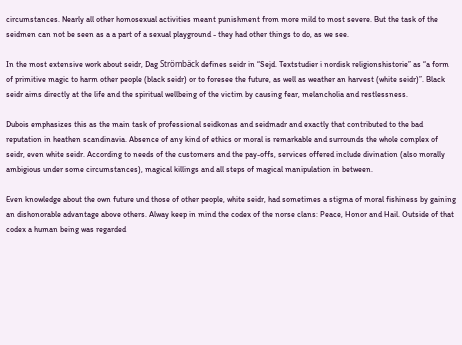circumstances. Nearly all other homosexual activities meant punishment from more mild to most severe. But the task of the seidmen can not be seen as a a part of a sexual playground - they had other things to do, as we see.

In the most extensive work about seidr, Dag Strömbäck defines seidr in “Sejd. Textstudier i nordisk religionshistorie” as “a form of primitive magic to harm other people (black seidr) or to foresee the future, as well as weather an harvest (white seidr)”. Black seidr aims directly at the life and the spiritual wellbeing of the victim by causing fear, melancholia and restlessness.

Dubois emphasizes this as the main task of professional seidkonas and seidmadr and exactly that contributed to the bad reputation in heathen scandinavia. Absence of any kind of ethics or moral is remarkable and surrounds the whole complex of seidr, even white seidr. According to needs of the customers and the pay-offs, services offered include divination (also morally ambigious under some circumstances), magical killings and all steps of magical manipulation in between.

Even knowledge about the own future und those of other people, white seidr, had sometimes a stigma of moral fishiness by gaining an dishonorable advantage above others. Alway keep in mind the codex of the norse clans: Peace, Honor and Hail. Outside of that codex a human being was regarded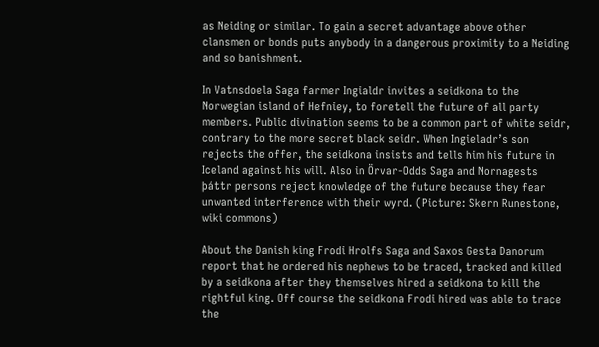as Neiding or similar. To gain a secret advantage above other clansmen or bonds puts anybody in a dangerous proximity to a Neiding and so banishment.

In Vatnsdoela Saga farmer Ingialdr invites a seidkona to the Norwegian island of Hefniey, to foretell the future of all party members. Public divination seems to be a common part of white seidr, contrary to the more secret black seidr. When Ingieladr’s son rejects the offer, the seidkona insists and tells him his future in Iceland against his will. Also in Örvar-Odds Saga and Nornagests þáttr persons reject knowledge of the future because they fear unwanted interference with their wyrd. (Picture: Skern Runestone, wiki commons)

About the Danish king Frodi Hrolfs Saga and Saxos Gesta Danorum report that he ordered his nephews to be traced, tracked and killed by a seidkona after they themselves hired a seidkona to kill the rightful king. Off course the seidkona Frodi hired was able to trace the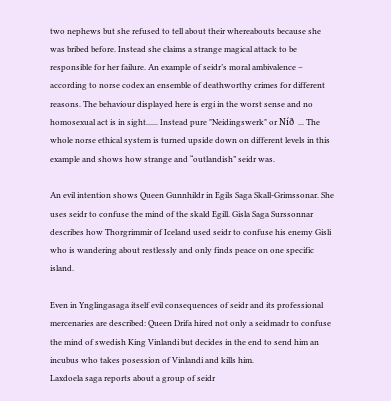two nephews but she refused to tell about their whereabouts because she was bribed before. Instead she claims a strange magical attack to be responsible for her failure. An example of seidr’s moral ambivalence – according to norse codex an ensemble of deathworthy crimes for different reasons. The behaviour displayed here is ergi in the worst sense and no homosexual act is in sight...... Instead pure "Neidingswerk" or Níð  ... The whole norse ethical system is turned upside down on different levels in this example and shows how strange and “outlandish” seidr was.

An evil intention shows Queen Gunnhildr in Egils Saga Skall-Grimssonar. She uses seidr to confuse the mind of the skald Egill. Gisla Saga Surssonnar describes how Thorgrimmir of Iceland used seidr to confuse his enemy Gisli who is wandering about restlessly and only finds peace on one specific island.

Even in Ynglingasaga itself evil consequences of seidr and its professional mercenaries are described: Queen Drifa hired not only a seidmadr to confuse the mind of swedish King Vinlandi but decides in the end to send him an incubus who takes posession of Vinlandi and kills him.
Laxdoela saga reports about a group of seidr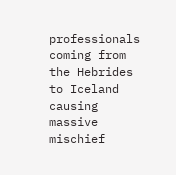professionals coming from the Hebrides to Iceland causing massive mischief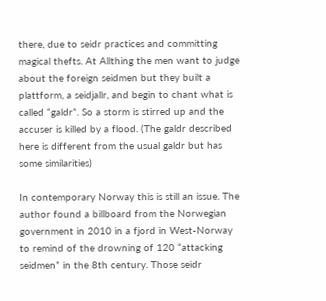there, due to seidr practices and committing magical thefts. At Allthing the men want to judge about the foreign seidmen but they built a plattform, a seidjallr, and begin to chant what is called “galdr”. So a storm is stirred up and the accuser is killed by a flood. (The galdr described here is different from the usual galdr but has some similarities)

In contemporary Norway this is still an issue. The author found a billboard from the Norwegian government in 2010 in a fjord in West-Norway to remind of the drowning of 120 “attacking seidmen” in the 8th century. Those seidr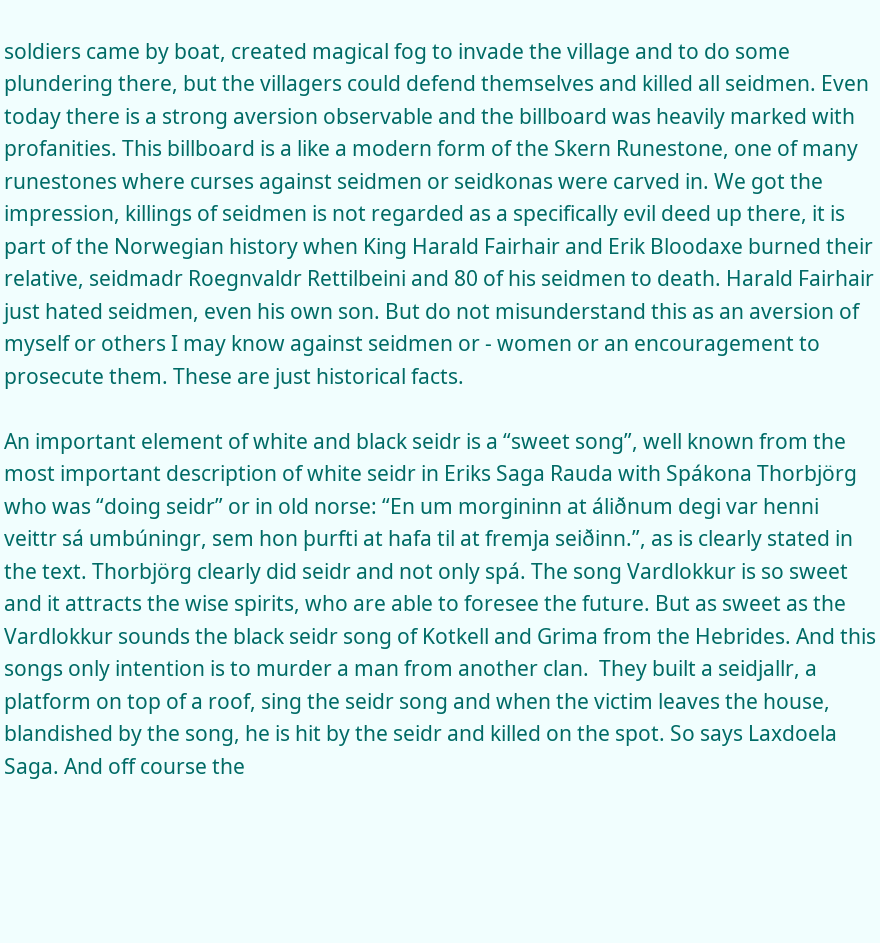soldiers came by boat, created magical fog to invade the village and to do some plundering there, but the villagers could defend themselves and killed all seidmen. Even today there is a strong aversion observable and the billboard was heavily marked with profanities. This billboard is a like a modern form of the Skern Runestone, one of many runestones where curses against seidmen or seidkonas were carved in. We got the impression, killings of seidmen is not regarded as a specifically evil deed up there, it is part of the Norwegian history when King Harald Fairhair and Erik Bloodaxe burned their relative, seidmadr Roegnvaldr Rettilbeini and 80 of his seidmen to death. Harald Fairhair just hated seidmen, even his own son. But do not misunderstand this as an aversion of myself or others I may know against seidmen or - women or an encouragement to prosecute them. These are just historical facts.

An important element of white and black seidr is a “sweet song”, well known from the most important description of white seidr in Eriks Saga Rauda with Spákona Thorbjörg who was “doing seidr” or in old norse: “En um morgininn at áliðnum degi var henni veittr sá umbúningr, sem hon þurfti at hafa til at fremja seiðinn.”, as is clearly stated in the text. Thorbjörg clearly did seidr and not only spá. The song Vardlokkur is so sweet and it attracts the wise spirits, who are able to foresee the future. But as sweet as the Vardlokkur sounds the black seidr song of Kotkell and Grima from the Hebrides. And this songs only intention is to murder a man from another clan.  They built a seidjallr, a platform on top of a roof, sing the seidr song and when the victim leaves the house, blandished by the song, he is hit by the seidr and killed on the spot. So says Laxdoela Saga. And off course the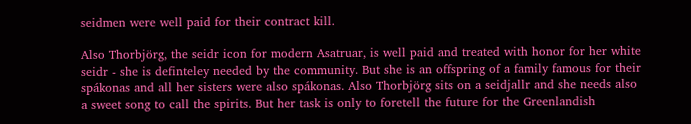seidmen were well paid for their contract kill.

Also Thorbjörg, the seidr icon for modern Asatruar, is well paid and treated with honor for her white seidr - she is definteley needed by the community. But she is an offspring of a family famous for their spákonas and all her sisters were also spákonas. Also Thorbjörg sits on a seidjallr and she needs also a sweet song to call the spirits. But her task is only to foretell the future for the Greenlandish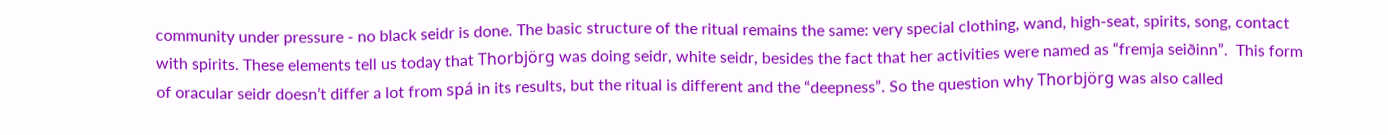community under pressure - no black seidr is done. The basic structure of the ritual remains the same: very special clothing, wand, high-seat, spirits, song, contact with spirits. These elements tell us today that Thorbjörg was doing seidr, white seidr, besides the fact that her activities were named as “fremja seiðinn”.  This form of oracular seidr doesn’t differ a lot from spá in its results, but the ritual is different and the “deepness”. So the question why Thorbjörg was also called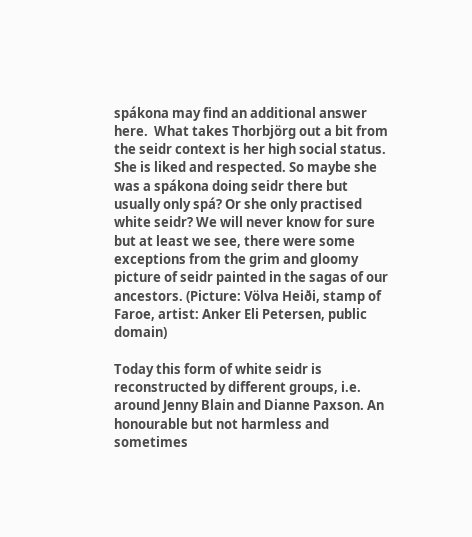spákona may find an additional answer here.  What takes Thorbjörg out a bit from the seidr context is her high social status. She is liked and respected. So maybe she was a spákona doing seidr there but usually only spá? Or she only practised white seidr? We will never know for sure but at least we see, there were some exceptions from the grim and gloomy picture of seidr painted in the sagas of our ancestors. (Picture: Völva Heiði, stamp of Faroe, artist: Anker Eli Petersen, public domain)

Today this form of white seidr is reconstructed by different groups, i.e. around Jenny Blain and Dianne Paxson. An honourable but not harmless and sometimes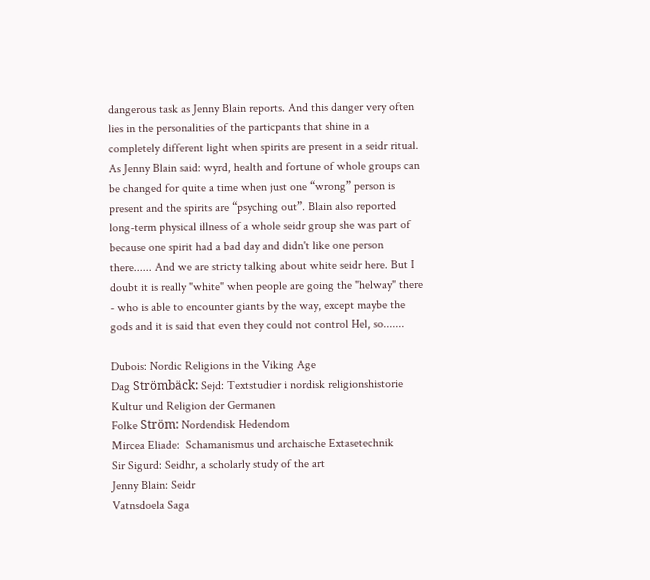dangerous task as Jenny Blain reports. And this danger very often lies in the personalities of the particpants that shine in a completely different light when spirits are present in a seidr ritual. As Jenny Blain said: wyrd, health and fortune of whole groups can be changed for quite a time when just one “wrong” person is present and the spirits are “psyching out”. Blain also reported long-term physical illness of a whole seidr group she was part of  because one spirit had a bad day and didn't like one person there...... And we are stricty talking about white seidr here. But I doubt it is really "white" when people are going the "helway" there - who is able to encounter giants by the way, except maybe the gods and it is said that even they could not control Hel, so.......

Dubois: Nordic Religions in the Viking Age
Dag Strömbäck: Sejd: Textstudier i nordisk religionshistorie
Kultur und Religion der Germanen
Folke Ström: Nordendisk Hedendom
Mircea Eliade:  Schamanismus und archaische Extasetechnik
Sir Sigurd: Seidhr, a scholarly study of the art
Jenny Blain: Seidr
Vatnsdoela Saga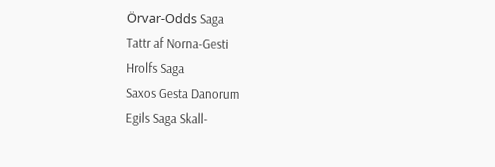Örvar-Odds Saga
Tattr af Norna-Gesti
Hrolfs Saga
Saxos Gesta Danorum
Egils Saga Skall-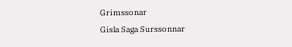Grimssonar
Gisla Saga Surssonnar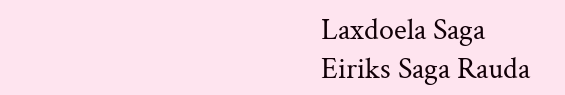Laxdoela Saga
Eiriks Saga Rauda